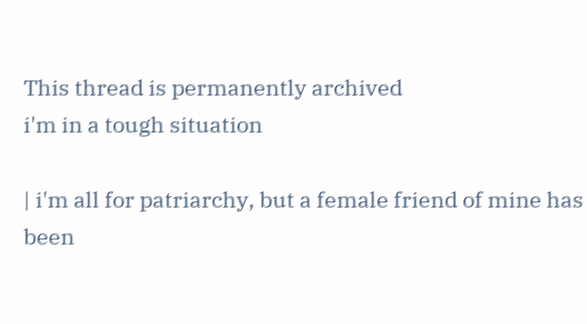This thread is permanently archived
i'm in a tough situation

| i'm all for patriarchy, but a female friend of mine has been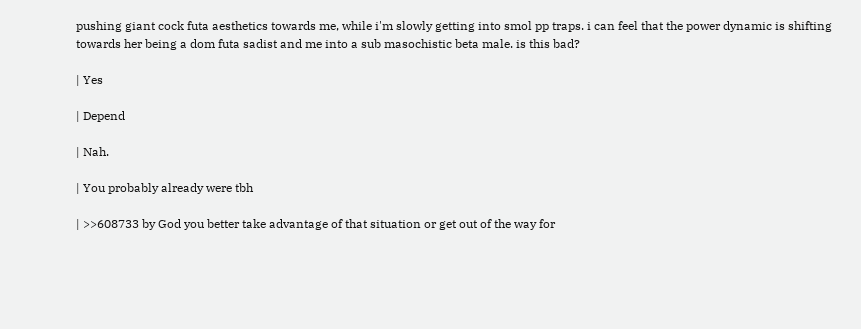pushing giant cock futa aesthetics towards me, while i'm slowly getting into smol pp traps. i can feel that the power dynamic is shifting towards her being a dom futa sadist and me into a sub masochistic beta male. is this bad?

| Yes

| Depend

| Nah.

| You probably already were tbh

| >>608733 by God you better take advantage of that situation or get out of the way for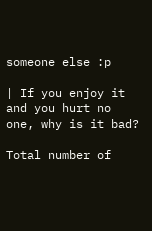someone else :p

| If you enjoy it and you hurt no one, why is it bad?

Total number of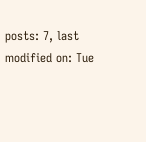posts: 7, last modified on: Tue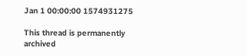Jan 1 00:00:00 1574931275

This thread is permanently archived